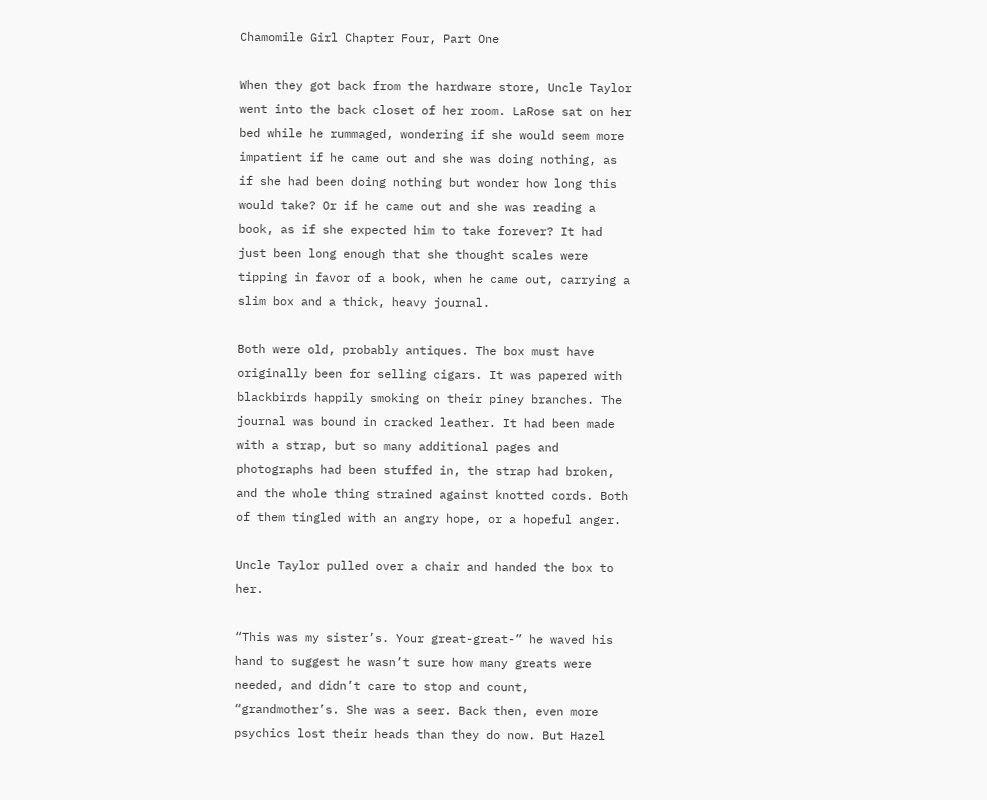Chamomile Girl Chapter Four, Part One

When they got back from the hardware store, Uncle Taylor went into the back closet of her room. LaRose sat on her bed while he rummaged, wondering if she would seem more impatient if he came out and she was doing nothing, as if she had been doing nothing but wonder how long this would take? Or if he came out and she was reading a book, as if she expected him to take forever? It had just been long enough that she thought scales were tipping in favor of a book, when he came out, carrying a slim box and a thick, heavy journal.

Both were old, probably antiques. The box must have originally been for selling cigars. It was papered with blackbirds happily smoking on their piney branches. The journal was bound in cracked leather. It had been made with a strap, but so many additional pages and photographs had been stuffed in, the strap had broken, and the whole thing strained against knotted cords. Both of them tingled with an angry hope, or a hopeful anger.

Uncle Taylor pulled over a chair and handed the box to her.

“This was my sister’s. Your great-great-” he waved his hand to suggest he wasn’t sure how many greats were needed, and didn’t care to stop and count, “grandmother’s. She was a seer. Back then, even more psychics lost their heads than they do now. But Hazel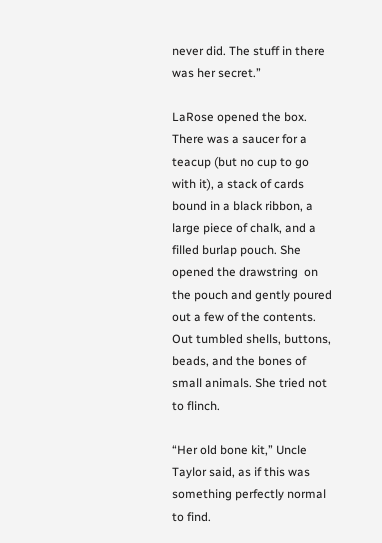never did. The stuff in there was her secret.”

LaRose opened the box. There was a saucer for a teacup (but no cup to go with it), a stack of cards bound in a black ribbon, a large piece of chalk, and a filled burlap pouch. She opened the drawstring  on the pouch and gently poured out a few of the contents. Out tumbled shells, buttons, beads, and the bones of small animals. She tried not to flinch.

“Her old bone kit,” Uncle Taylor said, as if this was something perfectly normal to find.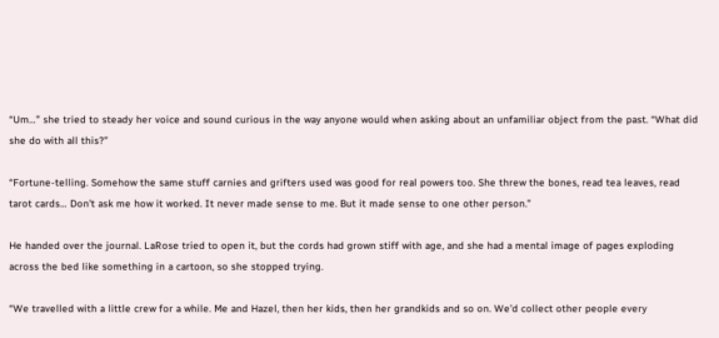“Um…” she tried to steady her voice and sound curious in the way anyone would when asking about an unfamiliar object from the past. “What did she do with all this?”

“Fortune-telling. Somehow the same stuff carnies and grifters used was good for real powers too. She threw the bones, read tea leaves, read tarot cards… Don’t ask me how it worked. It never made sense to me. But it made sense to one other person.”

He handed over the journal. LaRose tried to open it, but the cords had grown stiff with age, and she had a mental image of pages exploding across the bed like something in a cartoon, so she stopped trying.

“We travelled with a little crew for a while. Me and Hazel, then her kids, then her grandkids and so on. We’d collect other people every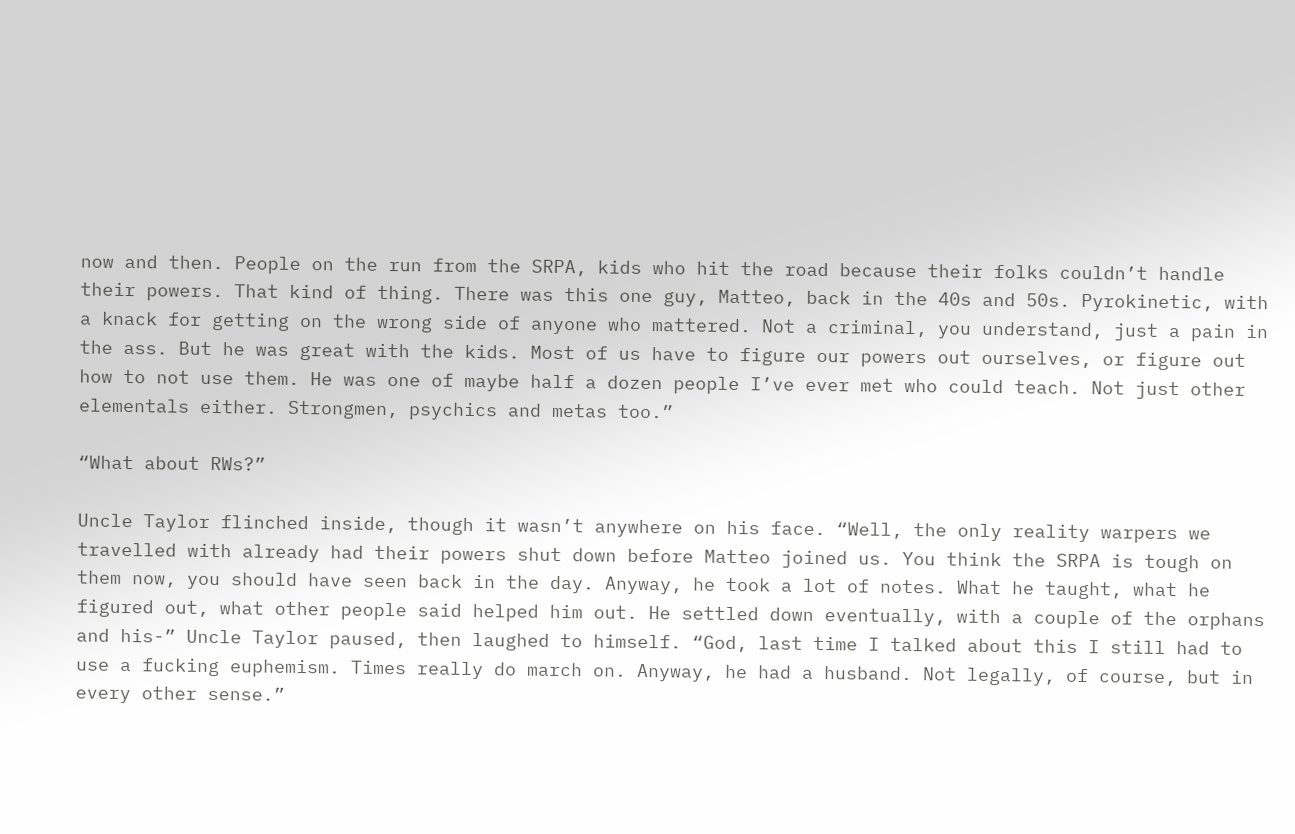now and then. People on the run from the SRPA, kids who hit the road because their folks couldn’t handle their powers. That kind of thing. There was this one guy, Matteo, back in the 40s and 50s. Pyrokinetic, with a knack for getting on the wrong side of anyone who mattered. Not a criminal, you understand, just a pain in the ass. But he was great with the kids. Most of us have to figure our powers out ourselves, or figure out how to not use them. He was one of maybe half a dozen people I’ve ever met who could teach. Not just other elementals either. Strongmen, psychics and metas too.”

“What about RWs?”

Uncle Taylor flinched inside, though it wasn’t anywhere on his face. “Well, the only reality warpers we travelled with already had their powers shut down before Matteo joined us. You think the SRPA is tough on them now, you should have seen back in the day. Anyway, he took a lot of notes. What he taught, what he figured out, what other people said helped him out. He settled down eventually, with a couple of the orphans and his-” Uncle Taylor paused, then laughed to himself. “God, last time I talked about this I still had to use a fucking euphemism. Times really do march on. Anyway, he had a husband. Not legally, of course, but in every other sense.”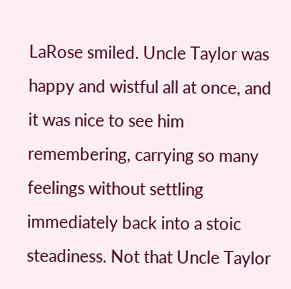LaRose smiled. Uncle Taylor was happy and wistful all at once, and it was nice to see him remembering, carrying so many feelings without settling immediately back into a stoic steadiness. Not that Uncle Taylor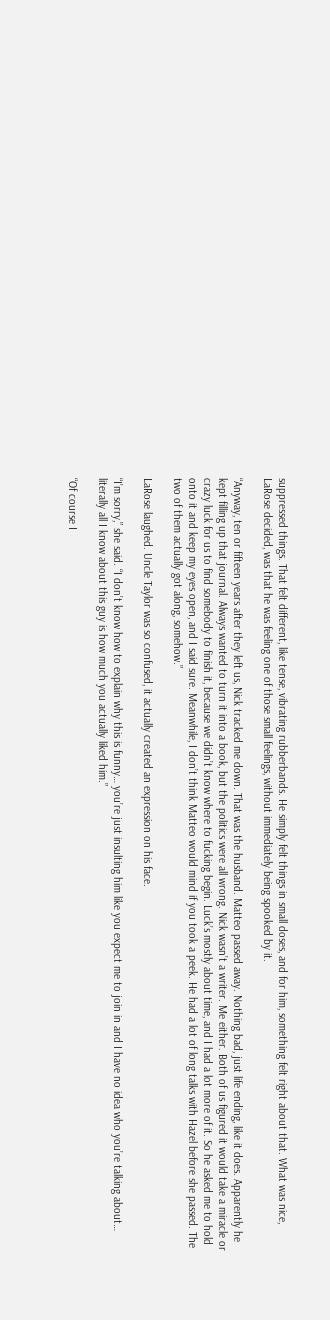suppressed things. That felt different, like tense, vibrating rubberbands. He simply felt things in small doses, and for him, something felt right about that. What was nice, LaRose decided, was that he was feeling one of those small feelings, without immediately being spooked by it.

“Anyway, ten or fifteen years after they left us, Nick tracked me down. That was the husband. Matteo passed away. Nothing bad, just life ending, like it does. Apparently he kept filling up that journal. Always wanted to turn it into a book, but the politics were all wrong. Nick wasn’t a writer. Me either. Both of us figured it would take a miracle or crazy luck for us to find somebody to finish it, because we didn’t know where to fucking begin. Luck’s mostly about time, and I had a lot more of it. So he asked me to hold onto it and keep my eyes open, and I said sure. Meanwhile, I don’t think Matteo would mind if you took a peek. He had a lot of long talks with Hazel before she passed. The two of them actually got along, somehow.”

LaRose laughed. Uncle Taylor was so confused, it actually created an expression on his face.

“I’m sorry,” she said. “I don’t know how to explain why this is funny… you’re just insulting him like you expect me to join in and I have no idea who you’re talking about… literally all I know about this guy is how much you actually liked him.”

“Of course I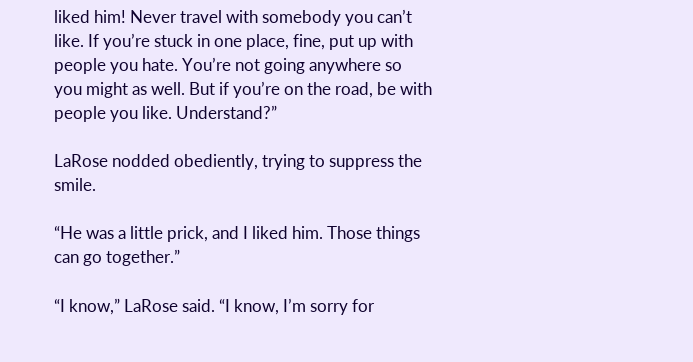liked him! Never travel with somebody you can’t like. If you’re stuck in one place, fine, put up with people you hate. You’re not going anywhere so you might as well. But if you’re on the road, be with people you like. Understand?”

LaRose nodded obediently, trying to suppress the smile.

“He was a little prick, and I liked him. Those things can go together.”

“I know,” LaRose said. “I know, I’m sorry for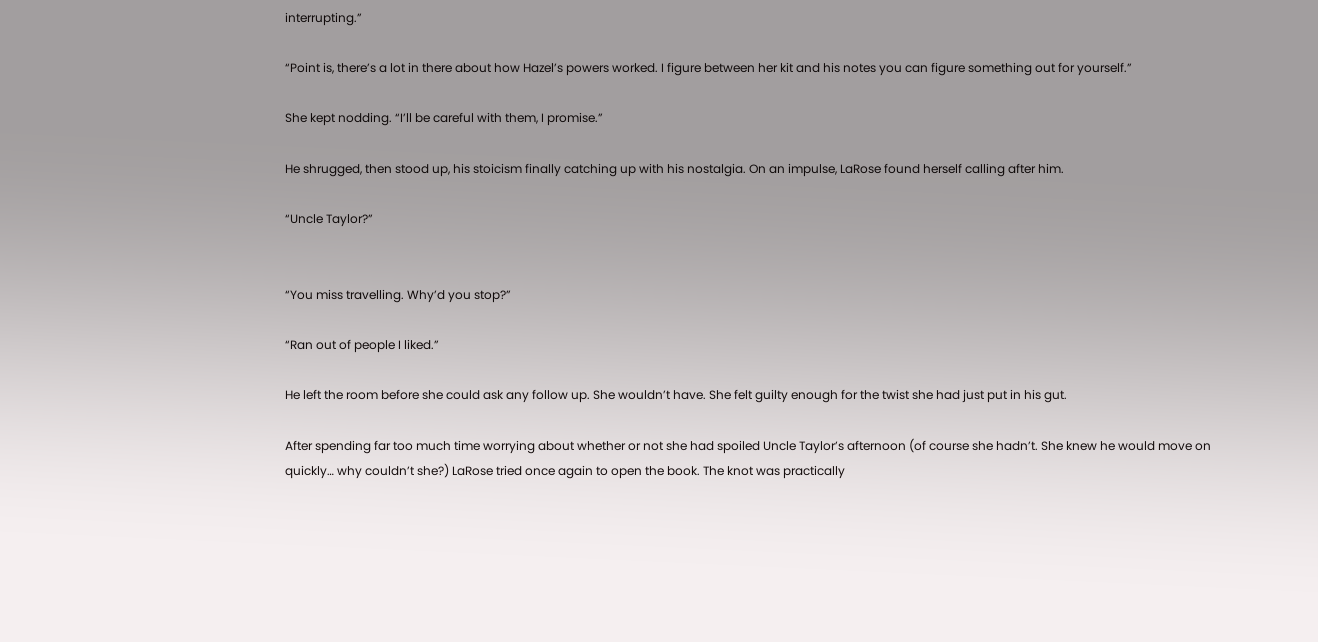interrupting.”

“Point is, there’s a lot in there about how Hazel’s powers worked. I figure between her kit and his notes you can figure something out for yourself.”

She kept nodding. “I’ll be careful with them, I promise.”

He shrugged, then stood up, his stoicism finally catching up with his nostalgia. On an impulse, LaRose found herself calling after him.

“Uncle Taylor?”


“You miss travelling. Why’d you stop?”

“Ran out of people I liked.”

He left the room before she could ask any follow up. She wouldn’t have. She felt guilty enough for the twist she had just put in his gut.

After spending far too much time worrying about whether or not she had spoiled Uncle Taylor’s afternoon (of course she hadn’t. She knew he would move on quickly… why couldn’t she?) LaRose tried once again to open the book. The knot was practically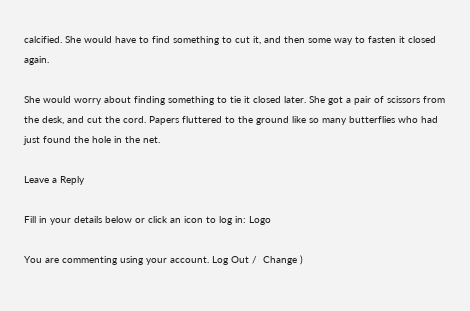calcified. She would have to find something to cut it, and then some way to fasten it closed again.

She would worry about finding something to tie it closed later. She got a pair of scissors from the desk, and cut the cord. Papers fluttered to the ground like so many butterflies who had just found the hole in the net.

Leave a Reply

Fill in your details below or click an icon to log in: Logo

You are commenting using your account. Log Out /  Change )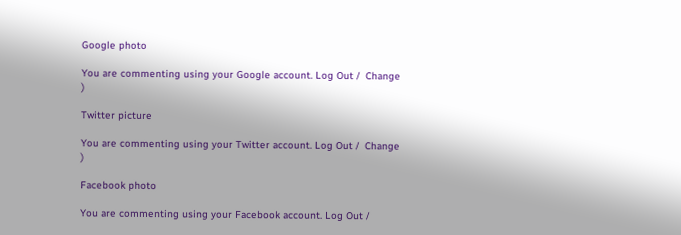Google photo

You are commenting using your Google account. Log Out /  Change )

Twitter picture

You are commenting using your Twitter account. Log Out /  Change )

Facebook photo

You are commenting using your Facebook account. Log Out /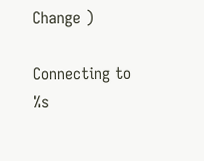Change )

Connecting to %s